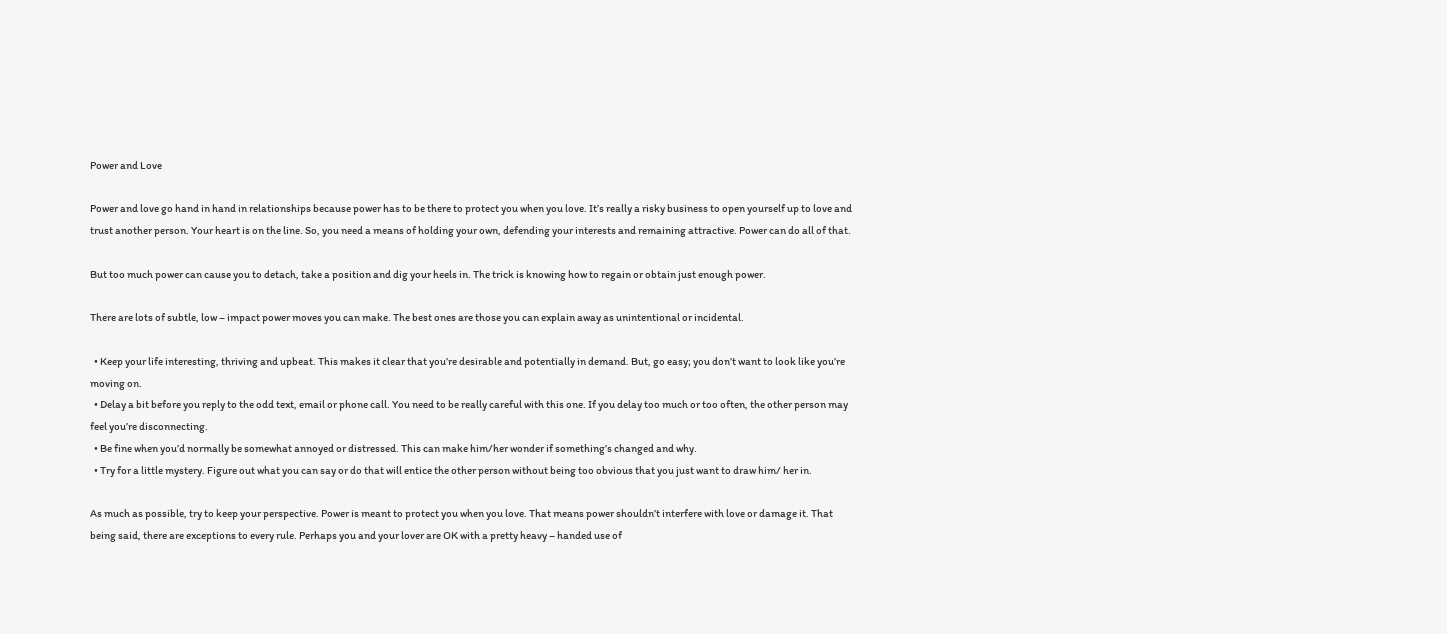Power and Love

Power and love go hand in hand in relationships because power has to be there to protect you when you love. It’s really a risky business to open yourself up to love and trust another person. Your heart is on the line. So, you need a means of holding your own, defending your interests and remaining attractive. Power can do all of that.

But too much power can cause you to detach, take a position and dig your heels in. The trick is knowing how to regain or obtain just enough power.

There are lots of subtle, low – impact power moves you can make. The best ones are those you can explain away as unintentional or incidental.

  • Keep your life interesting, thriving and upbeat. This makes it clear that you’re desirable and potentially in demand. But, go easy; you don’t want to look like you’re moving on.
  • Delay a bit before you reply to the odd text, email or phone call. You need to be really careful with this one. If you delay too much or too often, the other person may feel you’re disconnecting.
  • Be fine when you’d normally be somewhat annoyed or distressed. This can make him/her wonder if something’s changed and why.
  • Try for a little mystery. Figure out what you can say or do that will entice the other person without being too obvious that you just want to draw him/ her in.

As much as possible, try to keep your perspective. Power is meant to protect you when you love. That means power shouldn’t interfere with love or damage it. That being said, there are exceptions to every rule. Perhaps you and your lover are OK with a pretty heavy – handed use of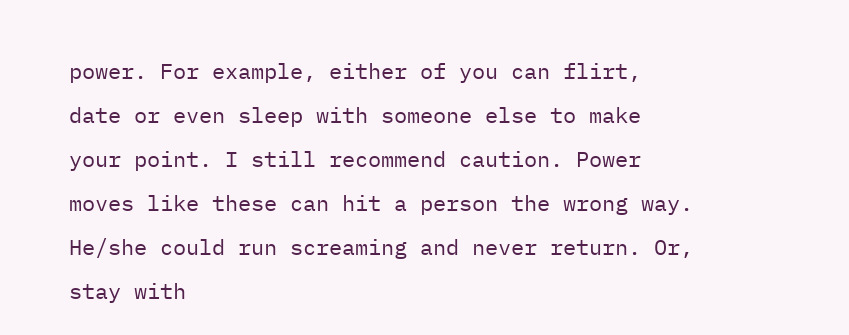power. For example, either of you can flirt, date or even sleep with someone else to make your point. I still recommend caution. Power moves like these can hit a person the wrong way. He/she could run screaming and never return. Or, stay with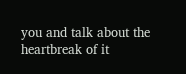you and talk about the heartbreak of it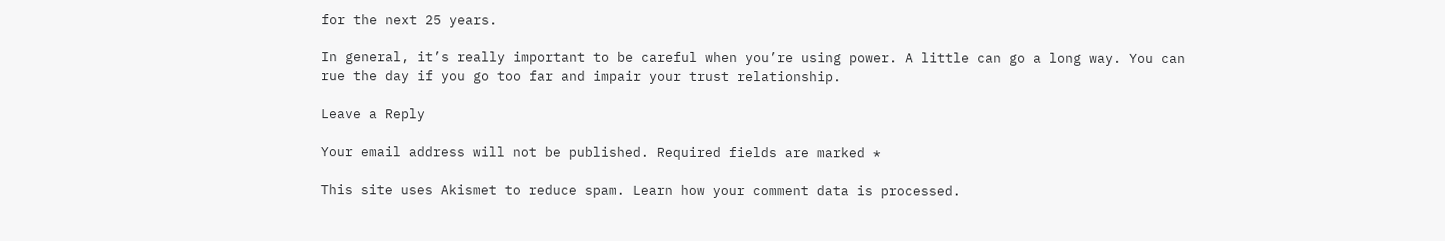for the next 25 years.

In general, it’s really important to be careful when you’re using power. A little can go a long way. You can rue the day if you go too far and impair your trust relationship.

Leave a Reply

Your email address will not be published. Required fields are marked *

This site uses Akismet to reduce spam. Learn how your comment data is processed.